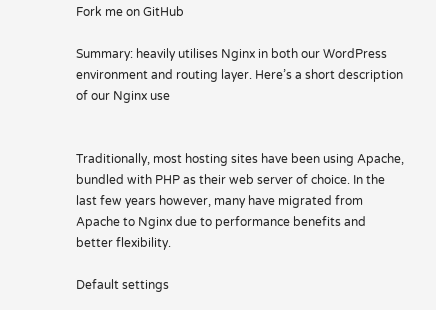Fork me on GitHub

Summary: heavily utilises Nginx in both our WordPress environment and routing layer. Here’s a short description of our Nginx use


Traditionally, most hosting sites have been using Apache, bundled with PHP as their web server of choice. In the last few years however, many have migrated from Apache to Nginx due to performance benefits and better flexibility.

Default settings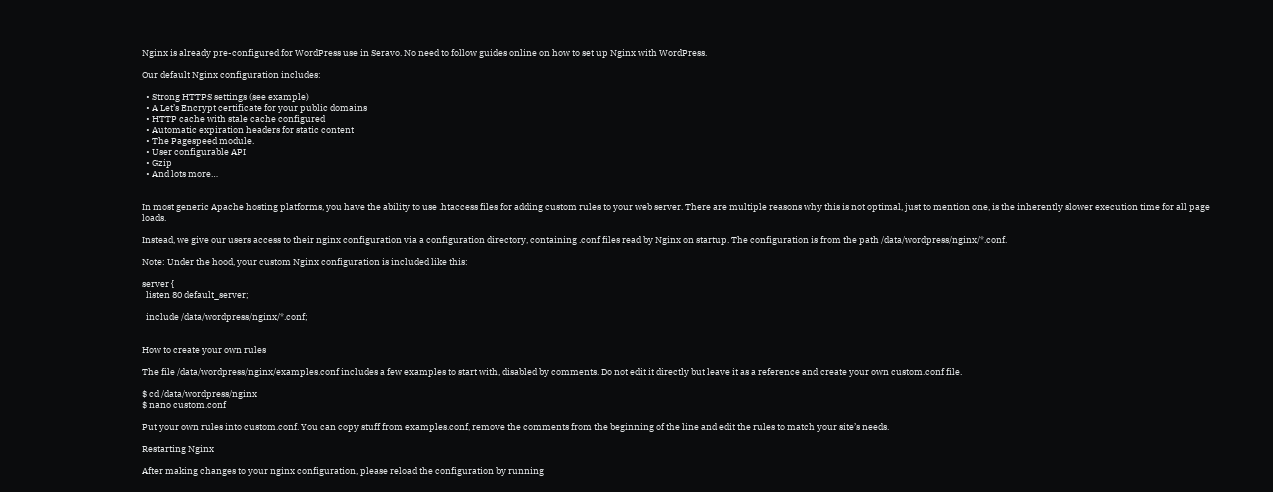Nginx is already pre-configured for WordPress use in Seravo. No need to follow guides online on how to set up Nginx with WordPress.

Our default Nginx configuration includes:

  • Strong HTTPS settings (see example)
  • A Let’s Encrypt certificate for your public domains
  • HTTP cache with stale cache configured
  • Automatic expiration headers for static content
  • The Pagespeed module.
  • User configurable API
  • Gzip
  • And lots more…


In most generic Apache hosting platforms, you have the ability to use .htaccess files for adding custom rules to your web server. There are multiple reasons why this is not optimal, just to mention one, is the inherently slower execution time for all page loads.

Instead, we give our users access to their nginx configuration via a configuration directory, containing .conf files read by Nginx on startup. The configuration is from the path /data/wordpress/nginx/*.conf.

Note: Under the hood, your custom Nginx configuration is included like this:

server {
  listen 80 default_server;

  include /data/wordpress/nginx/*.conf;


How to create your own rules

The file /data/wordpress/nginx/examples.conf includes a few examples to start with, disabled by comments. Do not edit it directly but leave it as a reference and create your own custom.conf file.

$ cd /data/wordpress/nginx
$ nano custom.conf

Put your own rules into custom.conf. You can copy stuff from examples.conf, remove the comments from the beginning of the line and edit the rules to match your site’s needs.

Restarting Nginx

After making changes to your nginx configuration, please reload the configuration by running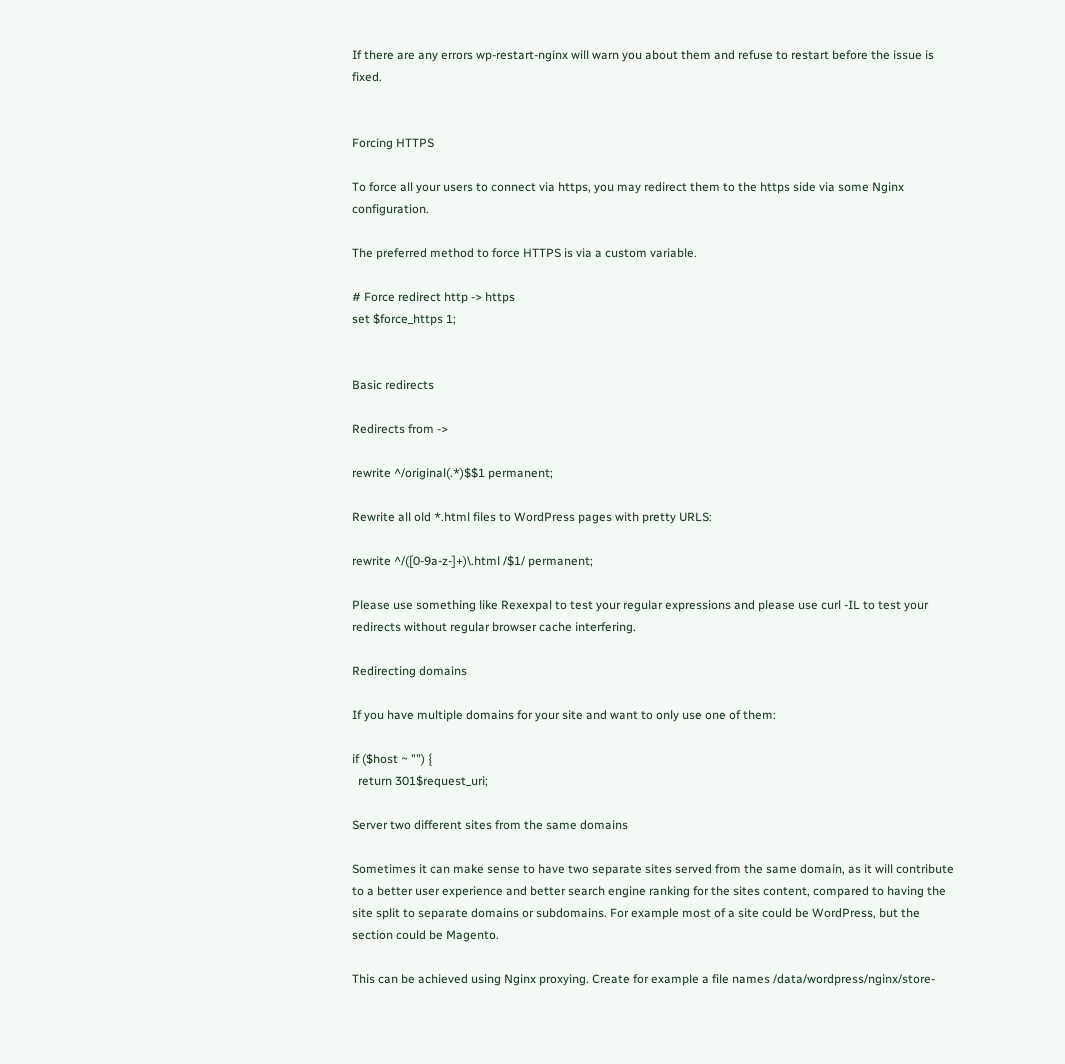If there are any errors wp-restart-nginx will warn you about them and refuse to restart before the issue is fixed.


Forcing HTTPS

To force all your users to connect via https, you may redirect them to the https side via some Nginx configuration.

The preferred method to force HTTPS is via a custom variable.

# Force redirect http -> https
set $force_https 1;


Basic redirects

Redirects from ->

rewrite ^/original(.*)$$1 permanent;

Rewrite all old *.html files to WordPress pages with pretty URLS:

rewrite ^/([0-9a-z-]+)\.html /$1/ permanent;

Please use something like Rexexpal to test your regular expressions and please use curl -IL to test your redirects without regular browser cache interfering.

Redirecting domains

If you have multiple domains for your site and want to only use one of them:

if ($host ~ "") {
  return 301$request_uri;

Server two different sites from the same domains

Sometimes it can make sense to have two separate sites served from the same domain, as it will contribute to a better user experience and better search engine ranking for the sites content, compared to having the site split to separate domains or subdomains. For example most of a site could be WordPress, but the section could be Magento.

This can be achieved using Nginx proxying. Create for example a file names /data/wordpress/nginx/store-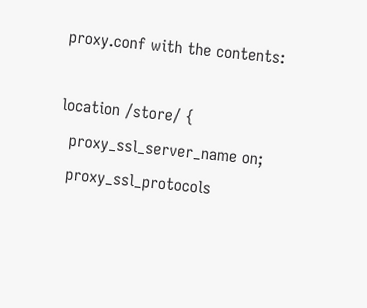proxy.conf with the contents:

location /store/ {
  proxy_ssl_server_name on;
  proxy_ssl_protocols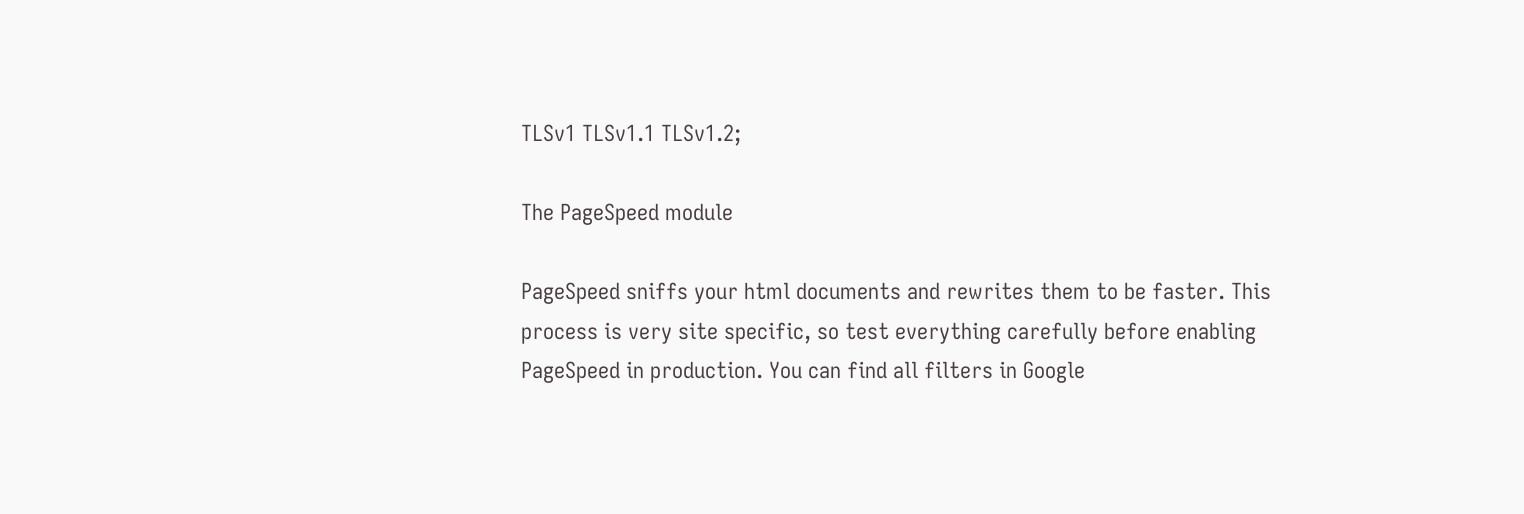TLSv1 TLSv1.1 TLSv1.2;

The PageSpeed module

PageSpeed sniffs your html documents and rewrites them to be faster. This process is very site specific, so test everything carefully before enabling PageSpeed in production. You can find all filters in Google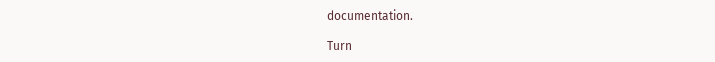documentation.

Turn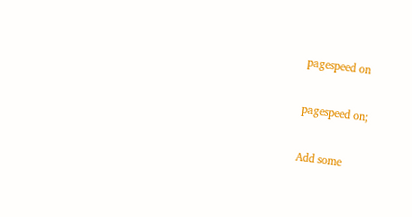pagespeed on

pagespeed on;

Add some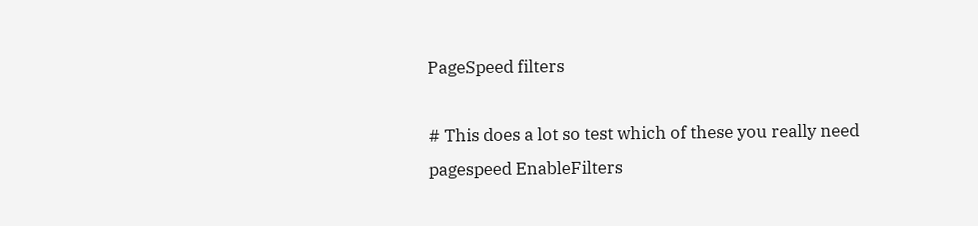PageSpeed filters

# This does a lot so test which of these you really need
pagespeed EnableFilters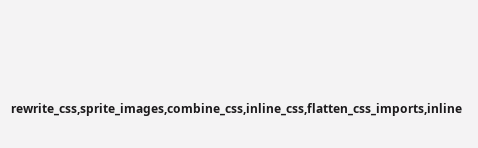rewrite_css,sprite_images,combine_css,inline_css,flatten_css_imports,inline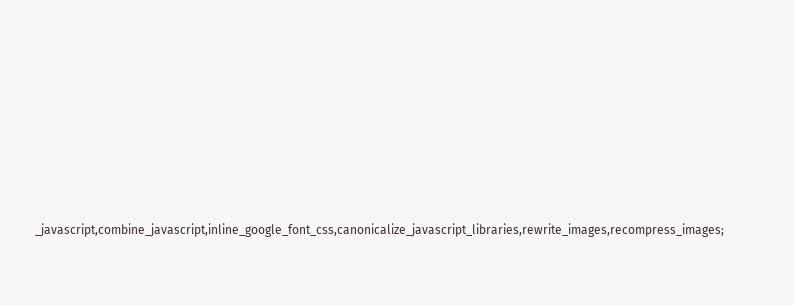_javascript,combine_javascript,inline_google_font_css,canonicalize_javascript_libraries,rewrite_images,recompress_images;